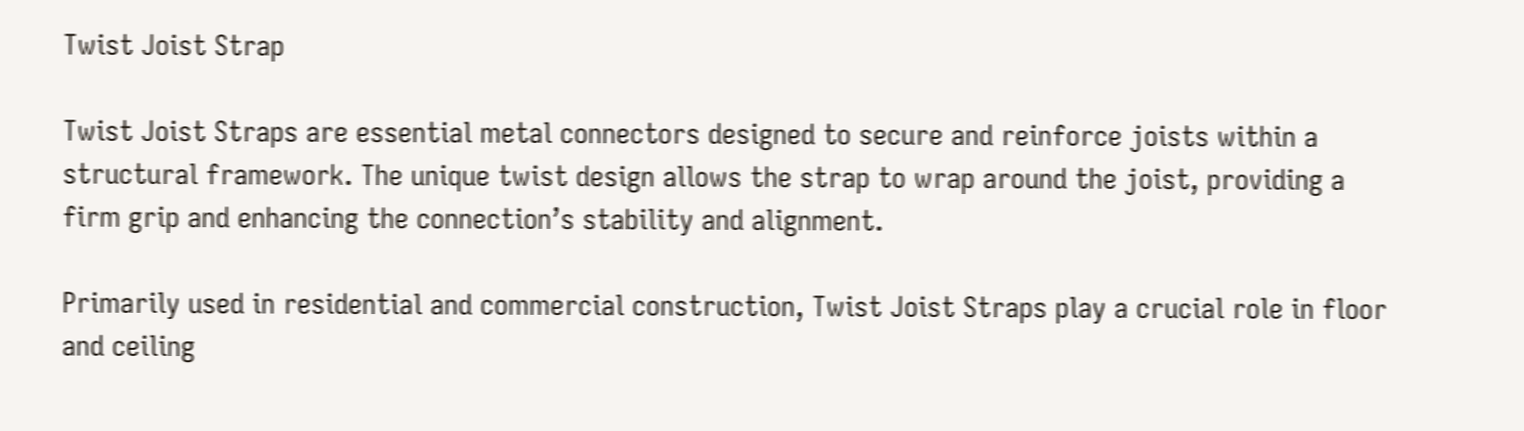Twist Joist Strap

Twist Joist Straps are essential metal connectors designed to secure and reinforce joists within a structural framework. The unique twist design allows the strap to wrap around the joist, providing a firm grip and enhancing the connection’s stability and alignment.

Primarily used in residential and commercial construction, Twist Joist Straps play a crucial role in floor and ceiling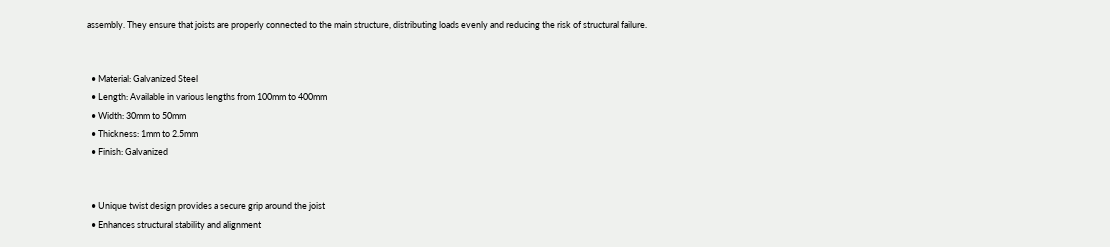assembly. They ensure that joists are properly connected to the main structure, distributing loads evenly and reducing the risk of structural failure.


  • Material: Galvanized Steel
  • Length: Available in various lengths from 100mm to 400mm
  • Width: 30mm to 50mm
  • Thickness: 1mm to 2.5mm
  • Finish: Galvanized


  • Unique twist design provides a secure grip around the joist
  • Enhances structural stability and alignment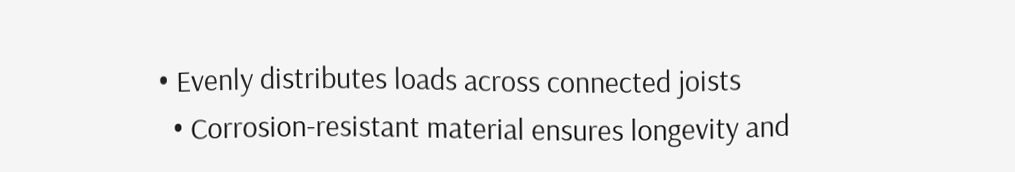• Evenly distributes loads across connected joists
  • Corrosion-resistant material ensures longevity and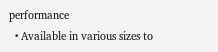performance
  • Available in various sizes to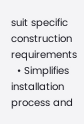suit specific construction requirements
  • Simplifies installation process and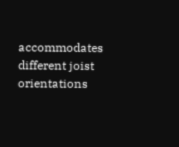accommodates different joist orientations